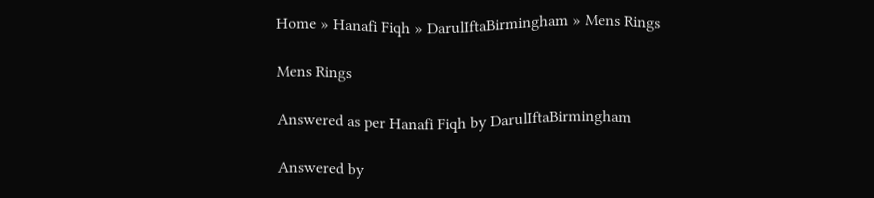Home » Hanafi Fiqh » DarulIftaBirmingham » Mens Rings

Mens Rings

Answered as per Hanafi Fiqh by DarulIftaBirmingham

Answered by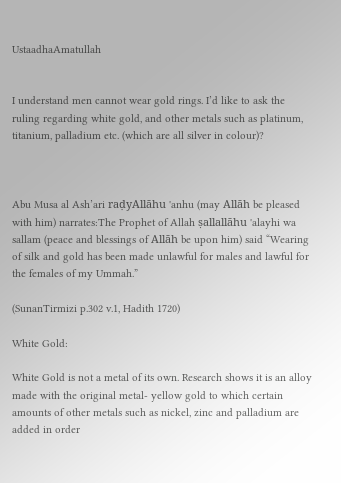UstaadhaAmatullah


I understand men cannot wear gold rings. I’d like to ask the ruling regarding white gold, and other metals such as platinum, titanium, palladium etc. (which are all silver in colour)?



Abu Musa al Ash’ari raḍyAllāhu 'anhu (may Allāh be pleased with him) narrates:The Prophet of Allah ṣallallāhu 'alayhi wa sallam (peace and blessings of Allāh be upon him) said “Wearing of silk and gold has been made unlawful for males and lawful for the females of my Ummah.”

(SunanTirmizi p.302 v.1, Hadith 1720)

White Gold:

White Gold is not a metal of its own. Research shows it is an alloy made with the original metal- yellow gold to which certain amounts of other metals such as nickel, zinc and palladium are added in order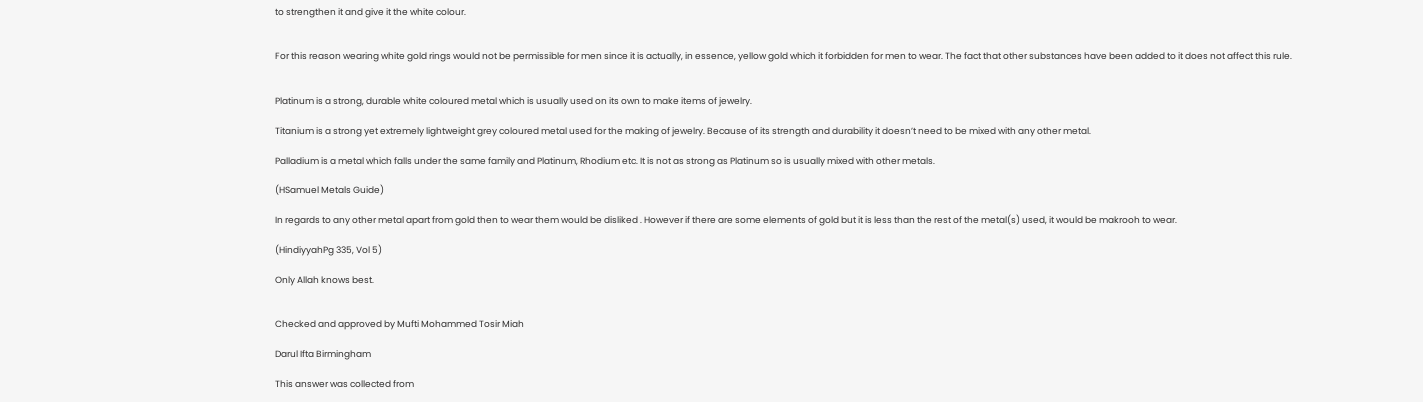to strengthen it and give it the white colour.


For this reason wearing white gold rings would not be permissible for men since it is actually, in essence, yellow gold which it forbidden for men to wear. The fact that other substances have been added to it does not affect this rule.


Platinum is a strong, durable white coloured metal which is usually used on its own to make items of jewelry.

Titanium is a strong yet extremely lightweight grey coloured metal used for the making of jewelry. Because of its strength and durability it doesn’t need to be mixed with any other metal.

Palladium is a metal which falls under the same family and Platinum, Rhodium etc. It is not as strong as Platinum so is usually mixed with other metals.

(HSamuel Metals Guide)

In regards to any other metal apart from gold then to wear them would be disliked . However if there are some elements of gold but it is less than the rest of the metal(s) used, it would be makrooh to wear.

(HindiyyahPg 335, Vol 5)

Only Allah knows best.


Checked and approved by Mufti Mohammed Tosir Miah

Darul Ifta Birmingham

This answer was collected from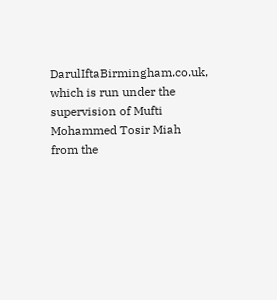DarulIftaBirmingham.co.uk, which is run under the supervision of Mufti Mohammed Tosir Miah from the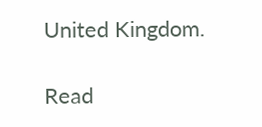United Kingdom.

Read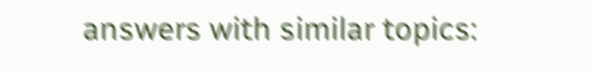answers with similar topics: